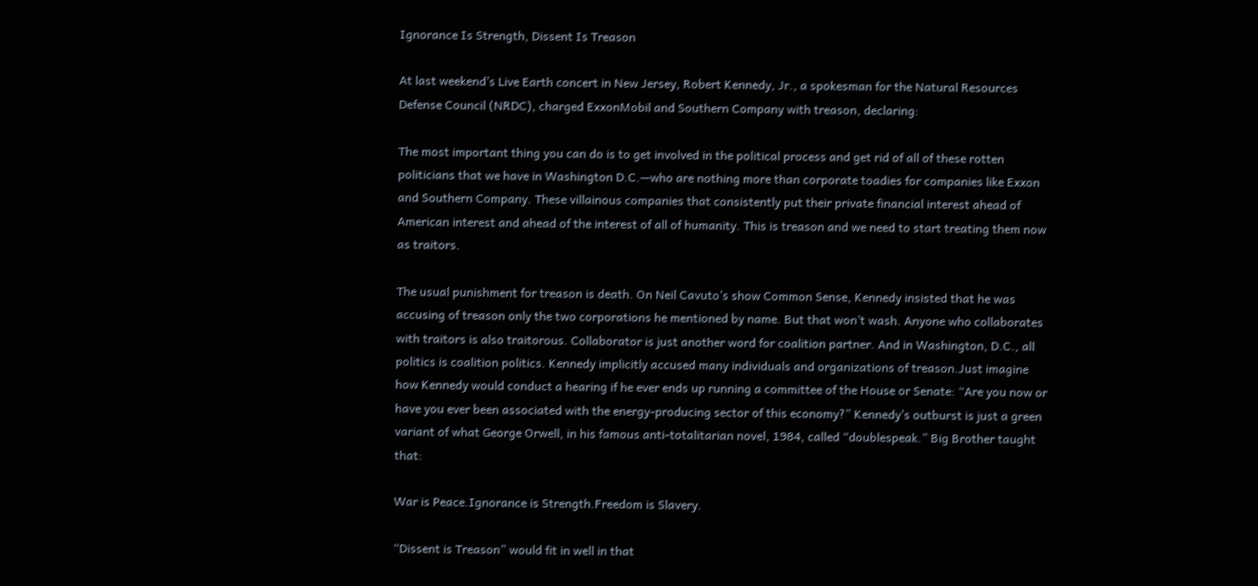Ignorance Is Strength, Dissent Is Treason

At last weekend’s Live Earth concert in New Jersey, Robert Kennedy, Jr., a spokesman for the Natural Resources Defense Council (NRDC), charged ExxonMobil and Southern Company with treason, declaring:

The most important thing you can do is to get involved in the political process and get rid of all of these rotten politicians that we have in Washington D.C.—who are nothing more than corporate toadies for companies like Exxon and Southern Company. These villainous companies that consistently put their private financial interest ahead of American interest and ahead of the interest of all of humanity. This is treason and we need to start treating them now as traitors.

The usual punishment for treason is death. On Neil Cavuto’s show Common Sense, Kennedy insisted that he was accusing of treason only the two corporations he mentioned by name. But that won’t wash. Anyone who collaborates with traitors is also traitorous. Collaborator is just another word for coalition partner. And in Washington, D.C., all politics is coalition politics. Kennedy implicitly accused many individuals and organizations of treason.Just imagine how Kennedy would conduct a hearing if he ever ends up running a committee of the House or Senate: “Are you now or have you ever been associated with the energy-producing sector of this economy?” Kennedy’s outburst is just a green variant of what George Orwell, in his famous anti-totalitarian novel, 1984, called “doublespeak.” Big Brother taught that:

War is Peace.Ignorance is Strength.Freedom is Slavery.

“Dissent is Treason” would fit in well in that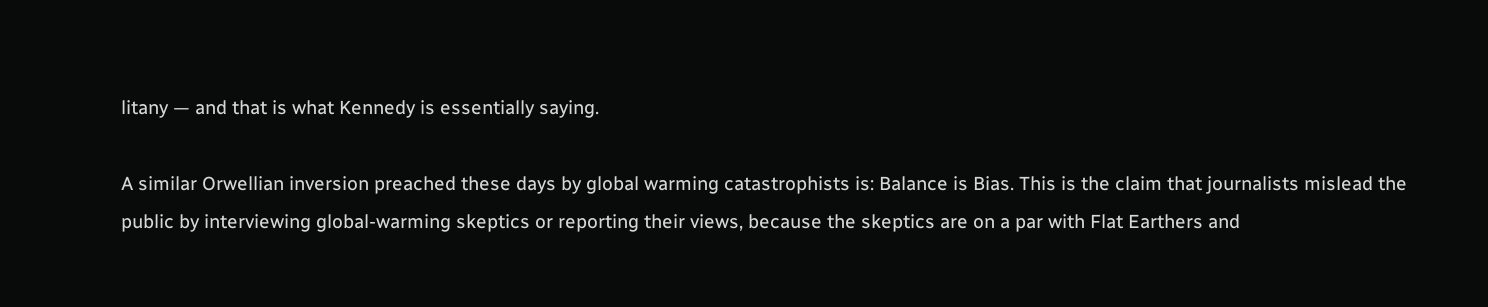litany — and that is what Kennedy is essentially saying.

A similar Orwellian inversion preached these days by global warming catastrophists is: Balance is Bias. This is the claim that journalists mislead the public by interviewing global-warming skeptics or reporting their views, because the skeptics are on a par with Flat Earthers and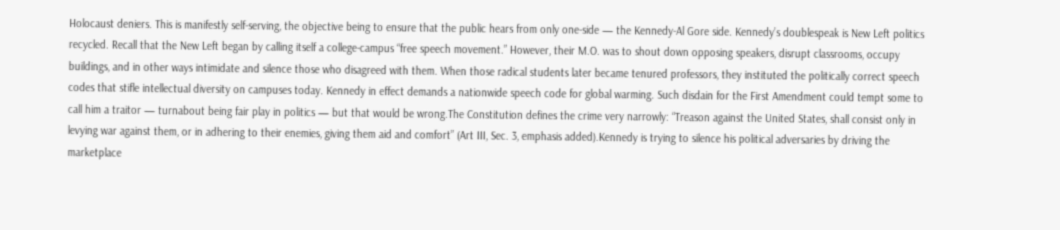Holocaust deniers. This is manifestly self-serving, the objective being to ensure that the public hears from only one-side — the Kennedy-Al Gore side. Kennedy’s doublespeak is New Left politics recycled. Recall that the New Left began by calling itself a college-campus “free speech movement.” However, their M.O. was to shout down opposing speakers, disrupt classrooms, occupy buildings, and in other ways intimidate and silence those who disagreed with them. When those radical students later became tenured professors, they instituted the politically correct speech codes that stifle intellectual diversity on campuses today. Kennedy in effect demands a nationwide speech code for global warming. Such disdain for the First Amendment could tempt some to call him a traitor — turnabout being fair play in politics — but that would be wrong.The Constitution defines the crime very narrowly: “Treason against the United States, shall consist only in levying war against them, or in adhering to their enemies, giving them aid and comfort” (Art III, Sec. 3, emphasis added).Kennedy is trying to silence his political adversaries by driving the marketplace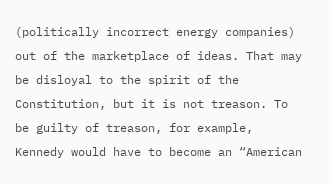(politically incorrect energy companies) out of the marketplace of ideas. That may be disloyal to the spirit of the Constitution, but it is not treason. To be guilty of treason, for example, Kennedy would have to become an “American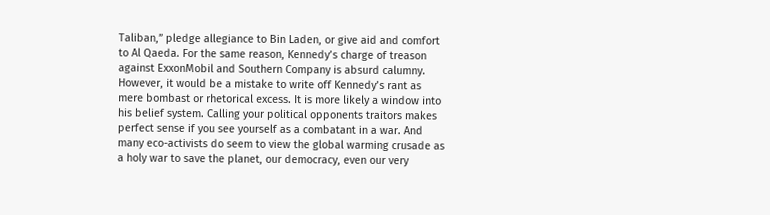Taliban,” pledge allegiance to Bin Laden, or give aid and comfort to Al Qaeda. For the same reason, Kennedy’s charge of treason against ExxonMobil and Southern Company is absurd calumny. However, it would be a mistake to write off Kennedy’s rant as mere bombast or rhetorical excess. It is more likely a window into his belief system. Calling your political opponents traitors makes perfect sense if you see yourself as a combatant in a war. And many eco-activists do seem to view the global warming crusade as a holy war to save the planet, our democracy, even our very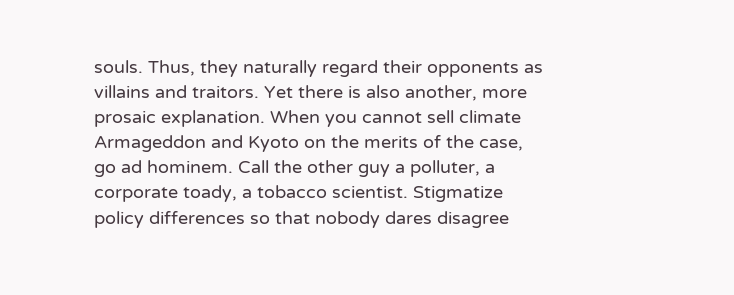souls. Thus, they naturally regard their opponents as villains and traitors. Yet there is also another, more prosaic explanation. When you cannot sell climate Armageddon and Kyoto on the merits of the case, go ad hominem. Call the other guy a polluter, a corporate toady, a tobacco scientist. Stigmatize policy differences so that nobody dares disagree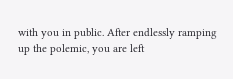with you in public. After endlessly ramping up the polemic, you are left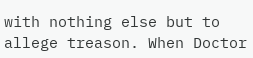with nothing else but to allege treason. When Doctor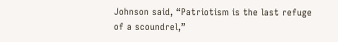Johnson said, “Patriotism is the last refuge of a scoundrel,”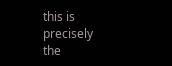this is precisely the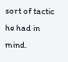sort of tactic he had in mind.